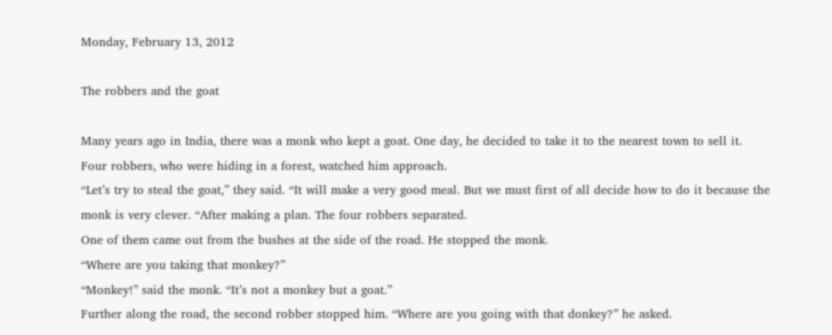Monday, February 13, 2012

The robbers and the goat

Many years ago in India, there was a monk who kept a goat. One day, he decided to take it to the nearest town to sell it.
Four robbers, who were hiding in a forest, watched him approach.
“Let’s try to steal the goat,” they said. “It will make a very good meal. But we must first of all decide how to do it because the monk is very clever. “After making a plan. The four robbers separated.
One of them came out from the bushes at the side of the road. He stopped the monk.
“Where are you taking that monkey?”
“Monkey!” said the monk. “It’s not a monkey but a goat.”
Further along the road, the second robber stopped him. “Where are you going with that donkey?” he asked.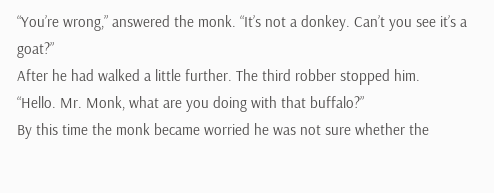“You’re wrong,” answered the monk. “It’s not a donkey. Can’t you see it’s a goat?”
After he had walked a little further. The third robber stopped him.
“Hello. Mr. Monk, what are you doing with that buffalo?”
By this time the monk became worried he was not sure whether the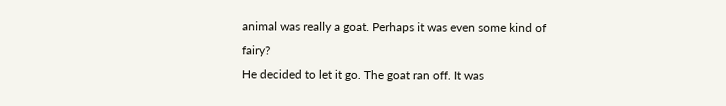animal was really a goat. Perhaps it was even some kind of fairy?
He decided to let it go. The goat ran off. It was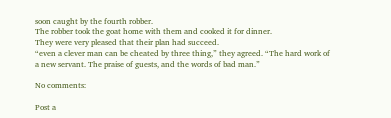soon caught by the fourth robber.
The robber took the goat home with them and cooked it for dinner.
They were very pleased that their plan had succeed.
“even a clever man can be cheated by three thing,” they agreed. “The hard work of a new servant. The praise of guests, and the words of bad man.”

No comments:

Post a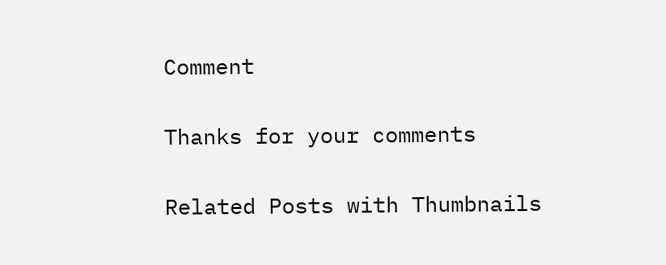Comment

Thanks for your comments

Related Posts with Thumbnails